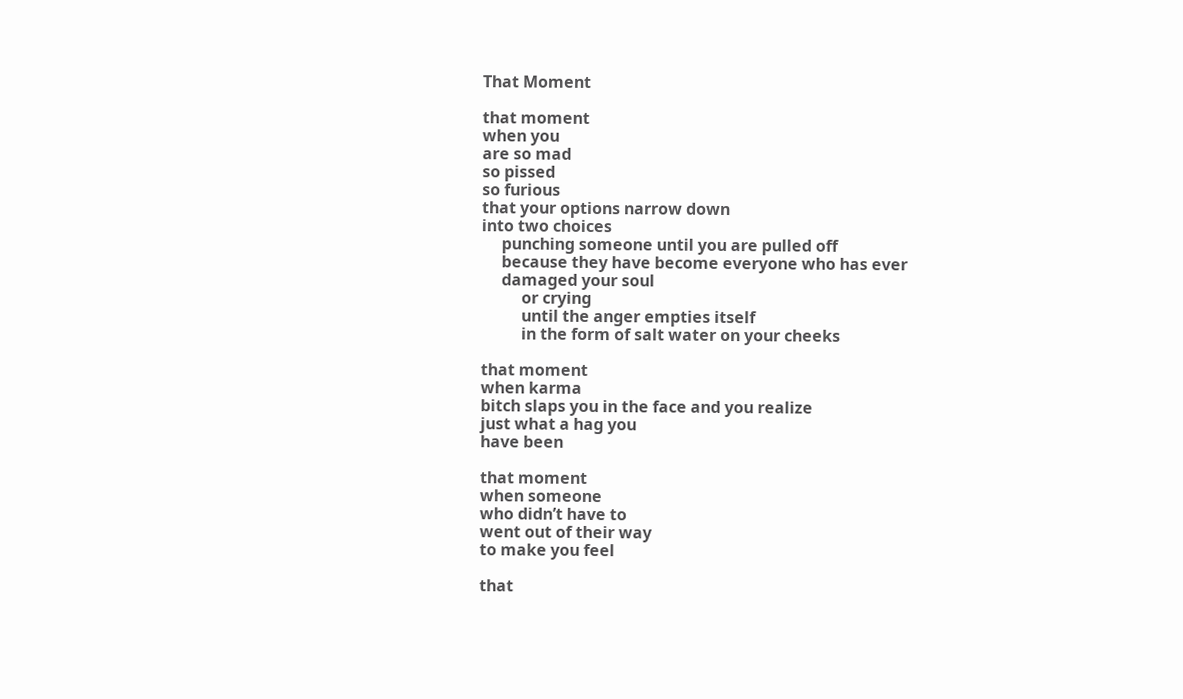That Moment

that moment
when you
are so mad
so pissed
so furious
that your options narrow down
into two choices
     punching someone until you are pulled off
     because they have become everyone who has ever
     damaged your soul
          or crying
          until the anger empties itself
          in the form of salt water on your cheeks

that moment
when karma
bitch slaps you in the face and you realize
just what a hag you
have been

that moment
when someone
who didn’t have to
went out of their way
to make you feel

that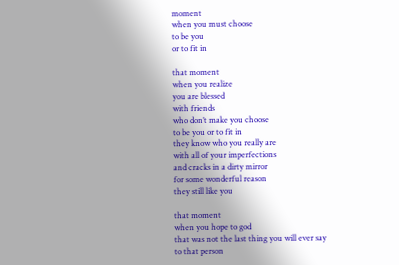moment
when you must choose
to be you
or to fit in

that moment
when you realize
you are blessed
with friends
who don’t make you choose
to be you or to fit in
they know who you really are
with all of your imperfections
and cracks in a dirty mirror
for some wonderful reason
they still like you

that moment
when you hope to god
that was not the last thing you will ever say
to that person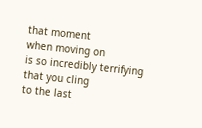that moment
when moving on
is so incredibly terrifying
that you cling
to the last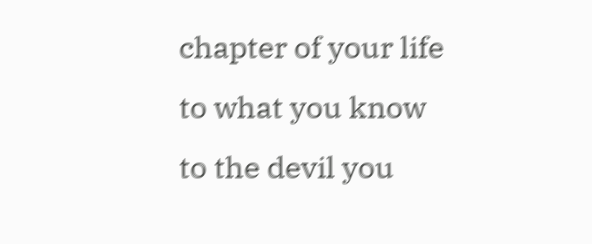chapter of your life
to what you know
to the devil you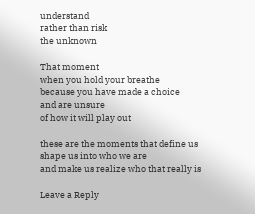understand
rather than risk
the unknown

That moment
when you hold your breathe
because you have made a choice
and are unsure
of how it will play out

these are the moments that define us
shape us into who we are
and make us realize who that really is

Leave a Reply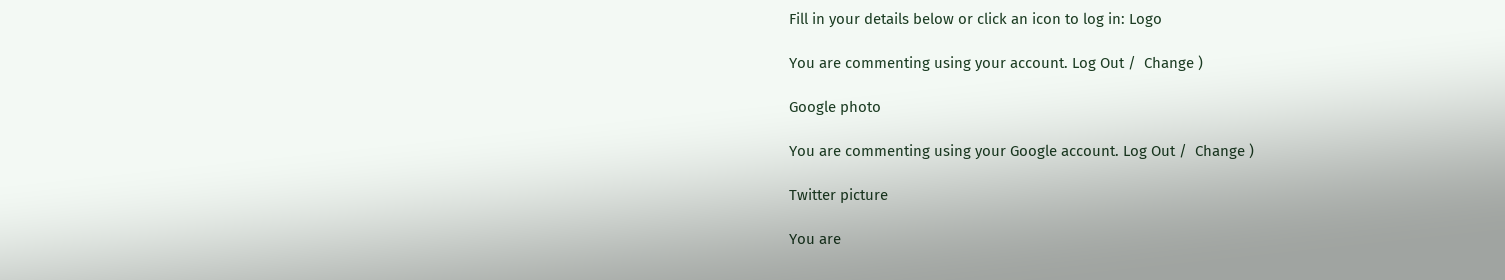Fill in your details below or click an icon to log in: Logo

You are commenting using your account. Log Out /  Change )

Google photo

You are commenting using your Google account. Log Out /  Change )

Twitter picture

You are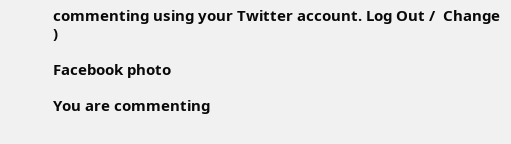commenting using your Twitter account. Log Out /  Change )

Facebook photo

You are commenting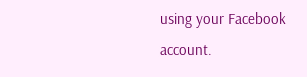using your Facebook account.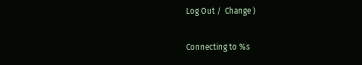Log Out /  Change )

Connecting to %s